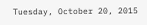Tuesday, October 20, 2015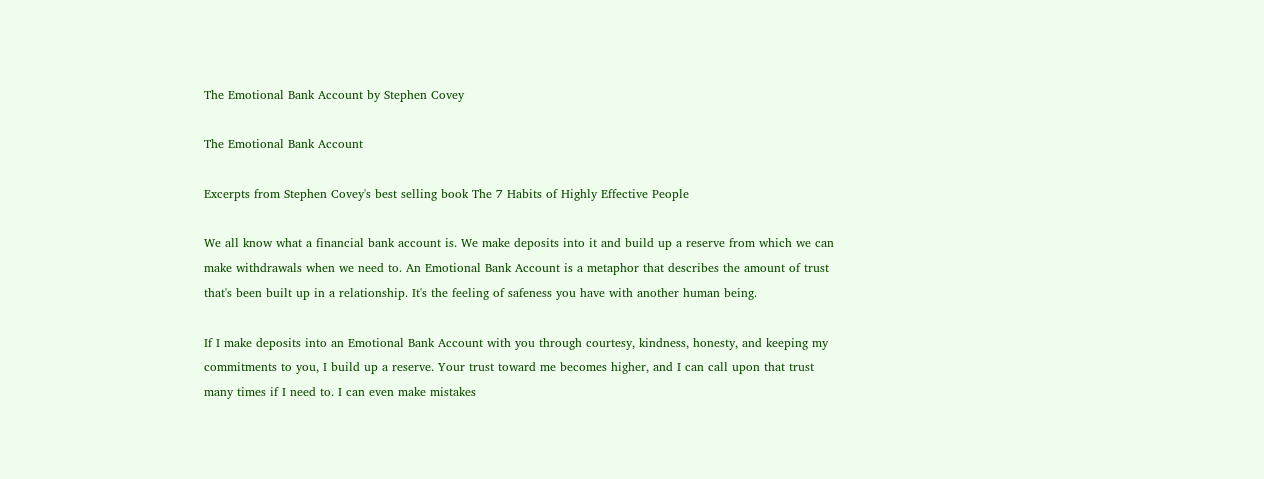The Emotional Bank Account by Stephen Covey

The Emotional Bank Account

Excerpts from Stephen Covey's best selling book The 7 Habits of Highly Effective People

We all know what a financial bank account is. We make deposits into it and build up a reserve from which we can make withdrawals when we need to. An Emotional Bank Account is a metaphor that describes the amount of trust that's been built up in a relationship. It's the feeling of safeness you have with another human being.

If I make deposits into an Emotional Bank Account with you through courtesy, kindness, honesty, and keeping my commitments to you, I build up a reserve. Your trust toward me becomes higher, and I can call upon that trust many times if I need to. I can even make mistakes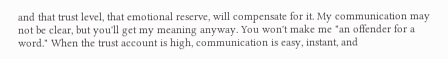and that trust level, that emotional reserve, will compensate for it. My communication may not be clear, but you'll get my meaning anyway. You won't make me "an offender for a word." When the trust account is high, communication is easy, instant, and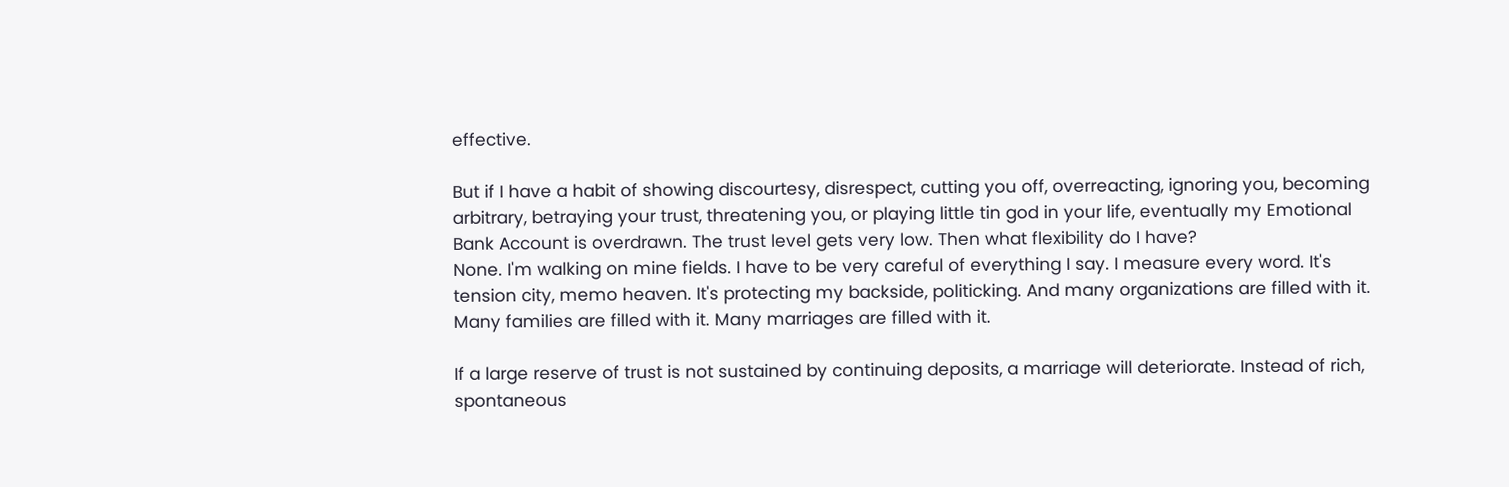effective.

But if I have a habit of showing discourtesy, disrespect, cutting you off, overreacting, ignoring you, becoming arbitrary, betraying your trust, threatening you, or playing little tin god in your life, eventually my Emotional Bank Account is overdrawn. The trust level gets very low. Then what flexibility do I have?
None. I'm walking on mine fields. I have to be very careful of everything I say. I measure every word. It's tension city, memo heaven. It's protecting my backside, politicking. And many organizations are filled with it. Many families are filled with it. Many marriages are filled with it.

If a large reserve of trust is not sustained by continuing deposits, a marriage will deteriorate. Instead of rich, spontaneous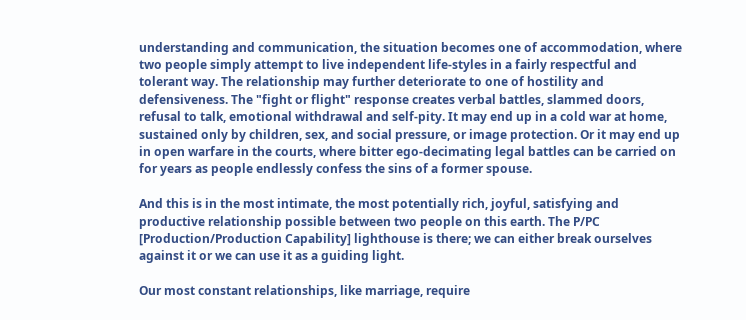understanding and communication, the situation becomes one of accommodation, where two people simply attempt to live independent life-styles in a fairly respectful and tolerant way. The relationship may further deteriorate to one of hostility and defensiveness. The "fight or flight" response creates verbal battles, slammed doors, refusal to talk, emotional withdrawal and self-pity. It may end up in a cold war at home, sustained only by children, sex, and social pressure, or image protection. Or it may end up in open warfare in the courts, where bitter ego-decimating legal battles can be carried on for years as people endlessly confess the sins of a former spouse.

And this is in the most intimate, the most potentially rich, joyful, satisfying and productive relationship possible between two people on this earth. The P/PC [Production/Production Capability] lighthouse is there; we can either break ourselves against it or we can use it as a guiding light.

Our most constant relationships, like marriage, require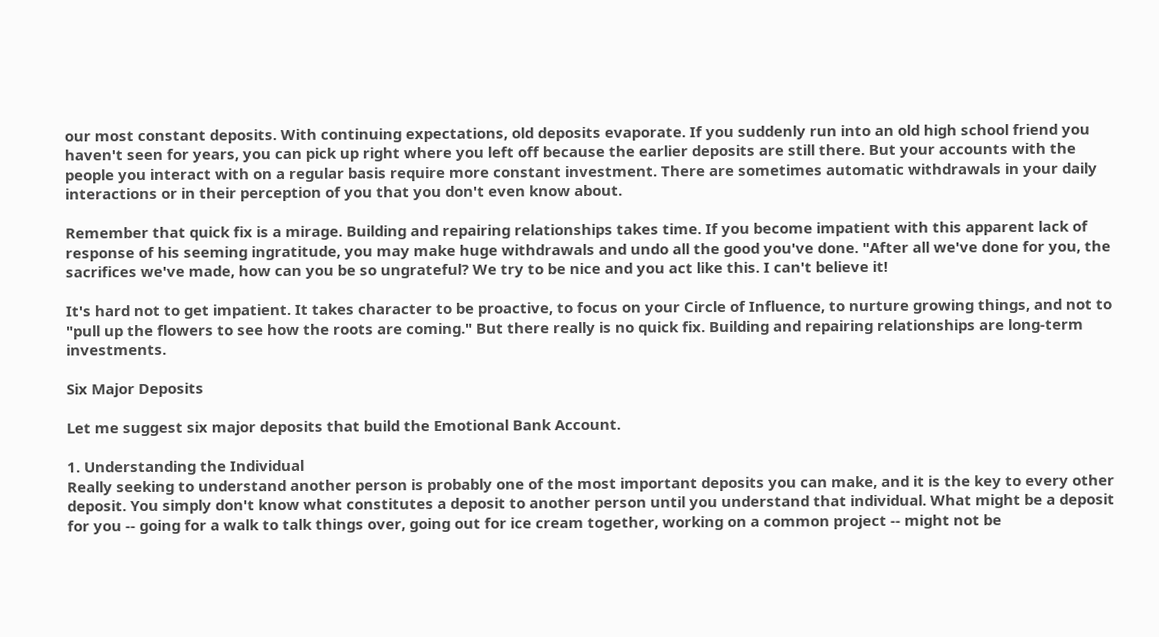our most constant deposits. With continuing expectations, old deposits evaporate. If you suddenly run into an old high school friend you haven't seen for years, you can pick up right where you left off because the earlier deposits are still there. But your accounts with the people you interact with on a regular basis require more constant investment. There are sometimes automatic withdrawals in your daily interactions or in their perception of you that you don't even know about.

Remember that quick fix is a mirage. Building and repairing relationships takes time. If you become impatient with this apparent lack of response of his seeming ingratitude, you may make huge withdrawals and undo all the good you've done. "After all we've done for you, the sacrifices we've made, how can you be so ungrateful? We try to be nice and you act like this. I can't believe it!

It's hard not to get impatient. It takes character to be proactive, to focus on your Circle of Influence, to nurture growing things, and not to "pull up the flowers to see how the roots are coming." But there really is no quick fix. Building and repairing relationships are long-term investments.

Six Major Deposits

Let me suggest six major deposits that build the Emotional Bank Account.

1. Understanding the Individual
Really seeking to understand another person is probably one of the most important deposits you can make, and it is the key to every other deposit. You simply don't know what constitutes a deposit to another person until you understand that individual. What might be a deposit for you -- going for a walk to talk things over, going out for ice cream together, working on a common project -- might not be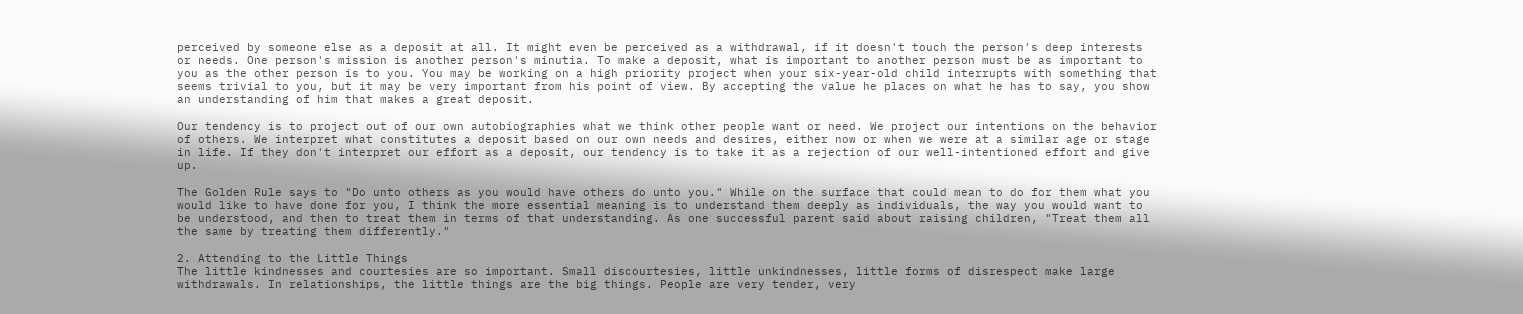perceived by someone else as a deposit at all. It might even be perceived as a withdrawal, if it doesn't touch the person's deep interests or needs. One person's mission is another person's minutia. To make a deposit, what is important to another person must be as important to you as the other person is to you. You may be working on a high priority project when your six-year-old child interrupts with something that seems trivial to you, but it may be very important from his point of view. By accepting the value he places on what he has to say, you show an understanding of him that makes a great deposit.

Our tendency is to project out of our own autobiographies what we think other people want or need. We project our intentions on the behavior of others. We interpret what constitutes a deposit based on our own needs and desires, either now or when we were at a similar age or stage in life. If they don't interpret our effort as a deposit, our tendency is to take it as a rejection of our well-intentioned effort and give up.

The Golden Rule says to "Do unto others as you would have others do unto you." While on the surface that could mean to do for them what you would like to have done for you, I think the more essential meaning is to understand them deeply as individuals, the way you would want to be understood, and then to treat them in terms of that understanding. As one successful parent said about raising children, "Treat them all the same by treating them differently."

2. Attending to the Little Things
The little kindnesses and courtesies are so important. Small discourtesies, little unkindnesses, little forms of disrespect make large withdrawals. In relationships, the little things are the big things. People are very tender, very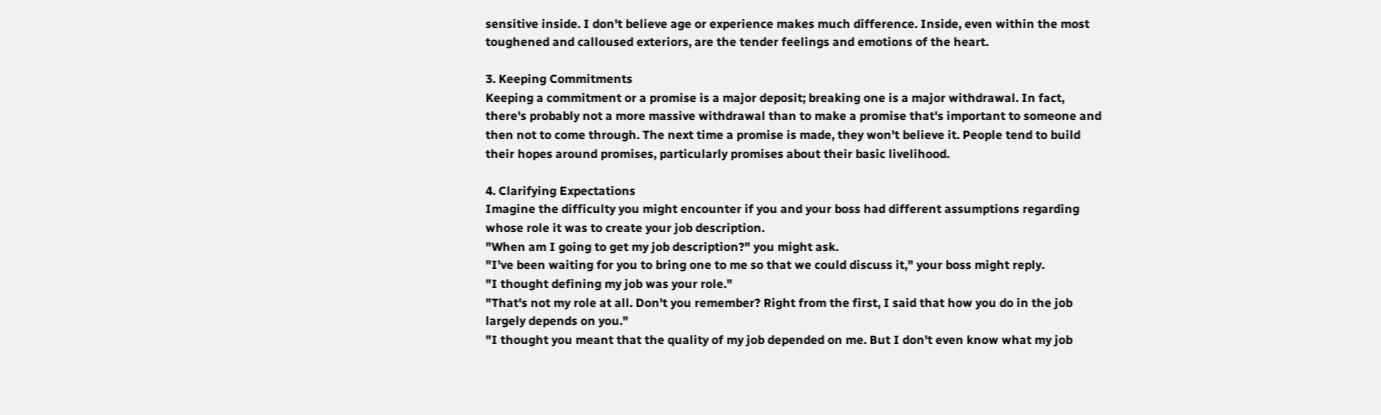sensitive inside. I don't believe age or experience makes much difference. Inside, even within the most toughened and calloused exteriors, are the tender feelings and emotions of the heart.

3. Keeping Commitments
Keeping a commitment or a promise is a major deposit; breaking one is a major withdrawal. In fact, there's probably not a more massive withdrawal than to make a promise that's important to someone and then not to come through. The next time a promise is made, they won't believe it. People tend to build their hopes around promises, particularly promises about their basic livelihood.

4. Clarifying Expectations
Imagine the difficulty you might encounter if you and your boss had different assumptions regarding whose role it was to create your job description.
"When am I going to get my job description?" you might ask.
"I've been waiting for you to bring one to me so that we could discuss it," your boss might reply.
"I thought defining my job was your role."
"That's not my role at all. Don't you remember? Right from the first, I said that how you do in the job largely depends on you."
"I thought you meant that the quality of my job depended on me. But I don't even know what my job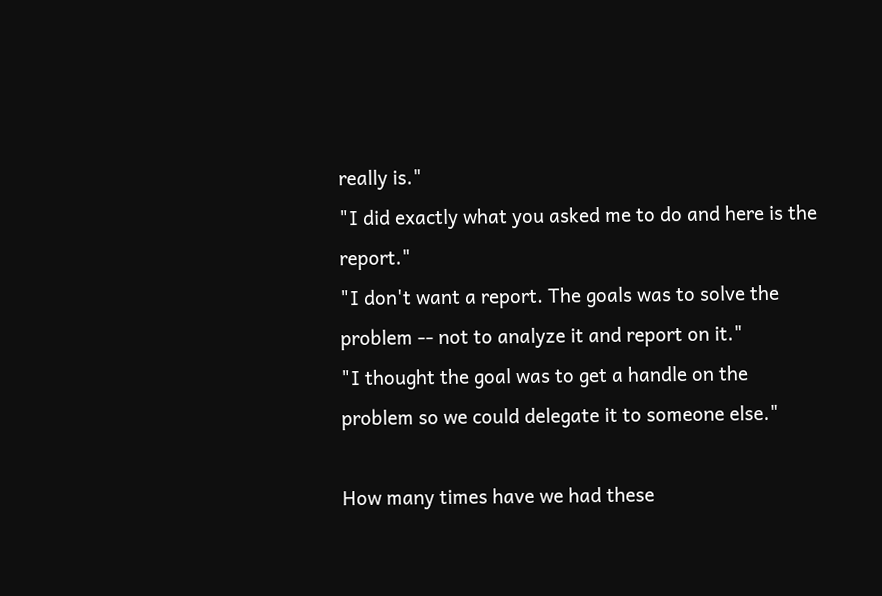really is."
"I did exactly what you asked me to do and here is the report."
"I don't want a report. The goals was to solve the problem -- not to analyze it and report on it."
"I thought the goal was to get a handle on the problem so we could delegate it to someone else."

How many times have we had these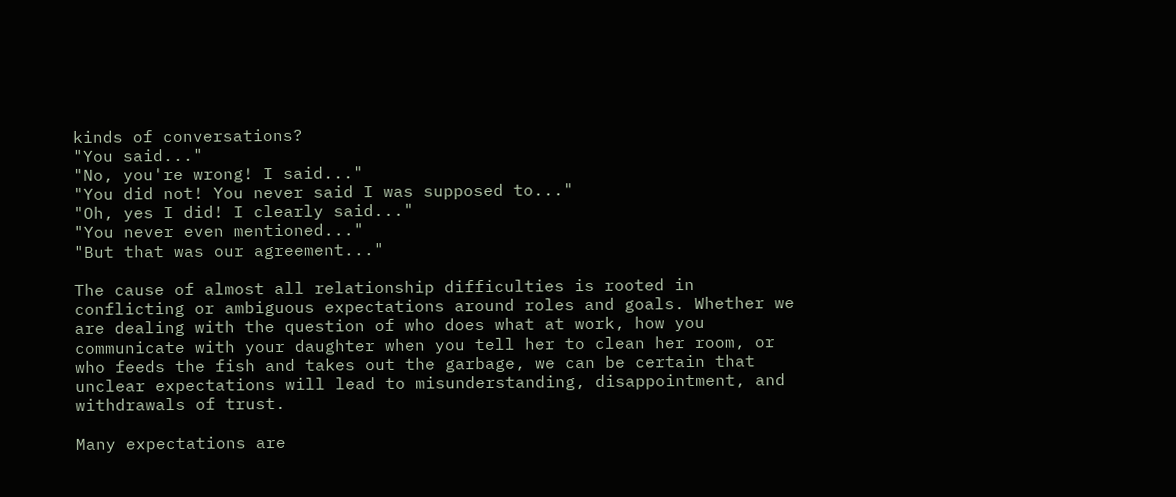kinds of conversations?
"You said..."
"No, you're wrong! I said..."
"You did not! You never said I was supposed to..."
"Oh, yes I did! I clearly said..."
"You never even mentioned..."
"But that was our agreement..."

The cause of almost all relationship difficulties is rooted in conflicting or ambiguous expectations around roles and goals. Whether we are dealing with the question of who does what at work, how you communicate with your daughter when you tell her to clean her room, or who feeds the fish and takes out the garbage, we can be certain that unclear expectations will lead to misunderstanding, disappointment, and withdrawals of trust.

Many expectations are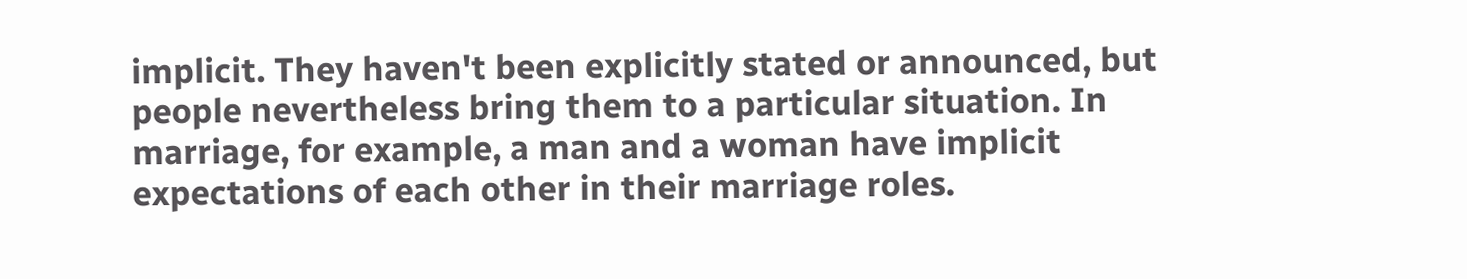implicit. They haven't been explicitly stated or announced, but people nevertheless bring them to a particular situation. In marriage, for example, a man and a woman have implicit expectations of each other in their marriage roles.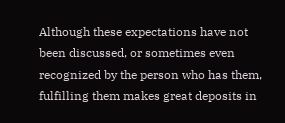Although these expectations have not been discussed, or sometimes even recognized by the person who has them, fulfilling them makes great deposits in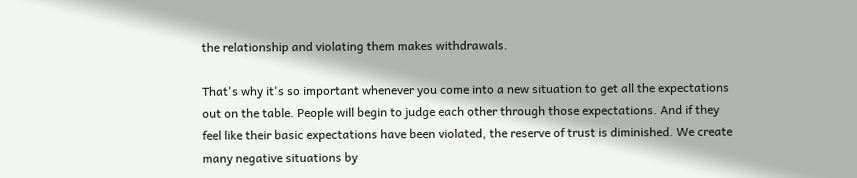the relationship and violating them makes withdrawals.

That's why it's so important whenever you come into a new situation to get all the expectations out on the table. People will begin to judge each other through those expectations. And if they feel like their basic expectations have been violated, the reserve of trust is diminished. We create many negative situations by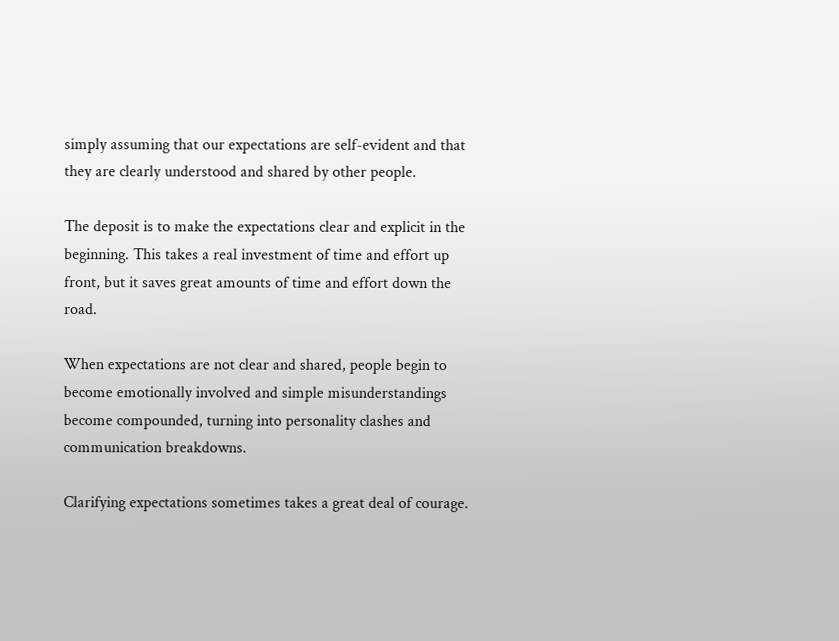simply assuming that our expectations are self-evident and that they are clearly understood and shared by other people.

The deposit is to make the expectations clear and explicit in the beginning. This takes a real investment of time and effort up front, but it saves great amounts of time and effort down the road.

When expectations are not clear and shared, people begin to become emotionally involved and simple misunderstandings become compounded, turning into personality clashes and communication breakdowns.

Clarifying expectations sometimes takes a great deal of courage.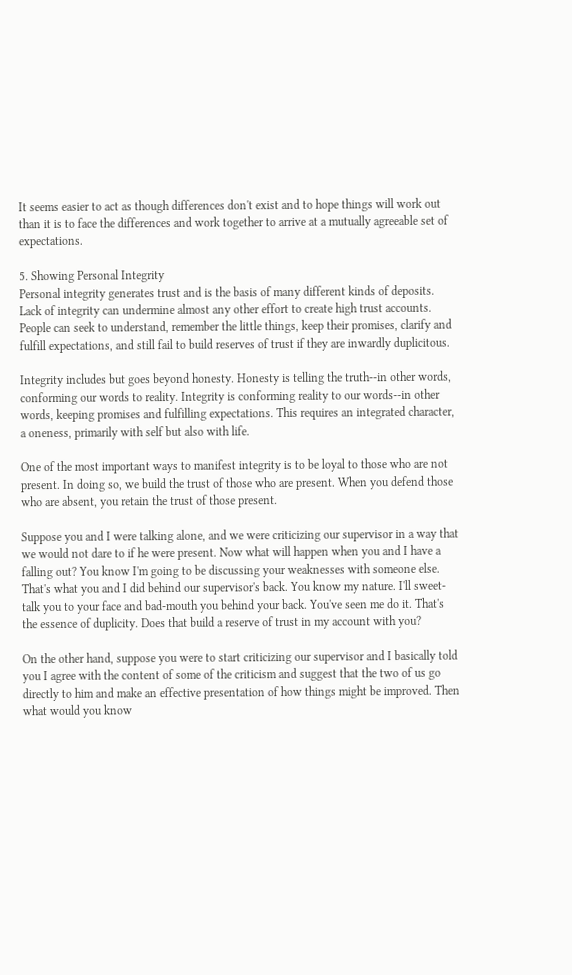It seems easier to act as though differences don't exist and to hope things will work out than it is to face the differences and work together to arrive at a mutually agreeable set of expectations.

5. Showing Personal Integrity
Personal integrity generates trust and is the basis of many different kinds of deposits. Lack of integrity can undermine almost any other effort to create high trust accounts. People can seek to understand, remember the little things, keep their promises, clarify and fulfill expectations, and still fail to build reserves of trust if they are inwardly duplicitous.

Integrity includes but goes beyond honesty. Honesty is telling the truth--in other words, conforming our words to reality. Integrity is conforming reality to our words--in other words, keeping promises and fulfilling expectations. This requires an integrated character, a oneness, primarily with self but also with life.

One of the most important ways to manifest integrity is to be loyal to those who are not present. In doing so, we build the trust of those who are present. When you defend those who are absent, you retain the trust of those present.

Suppose you and I were talking alone, and we were criticizing our supervisor in a way that we would not dare to if he were present. Now what will happen when you and I have a falling out? You know I'm going to be discussing your weaknesses with someone else. That's what you and I did behind our supervisor's back. You know my nature. I'll sweet-talk you to your face and bad-mouth you behind your back. You've seen me do it. That's the essence of duplicity. Does that build a reserve of trust in my account with you?

On the other hand, suppose you were to start criticizing our supervisor and I basically told you I agree with the content of some of the criticism and suggest that the two of us go directly to him and make an effective presentation of how things might be improved. Then what would you know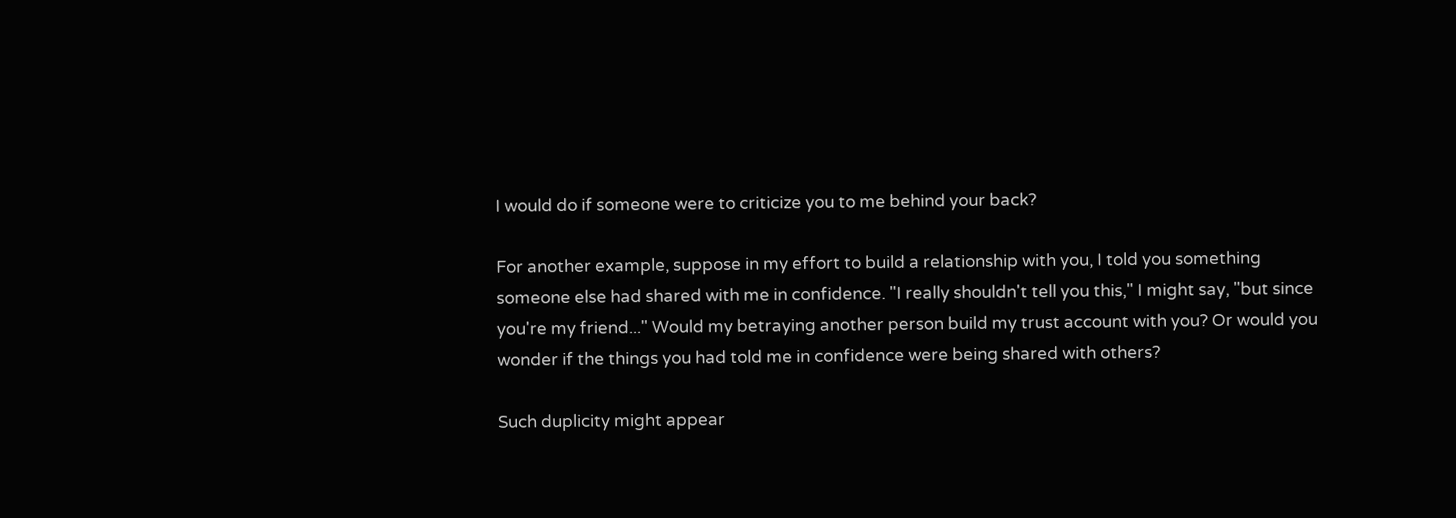I would do if someone were to criticize you to me behind your back?

For another example, suppose in my effort to build a relationship with you, I told you something someone else had shared with me in confidence. "I really shouldn't tell you this," I might say, "but since you're my friend..." Would my betraying another person build my trust account with you? Or would you wonder if the things you had told me in confidence were being shared with others?

Such duplicity might appear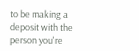to be making a deposit with the person you're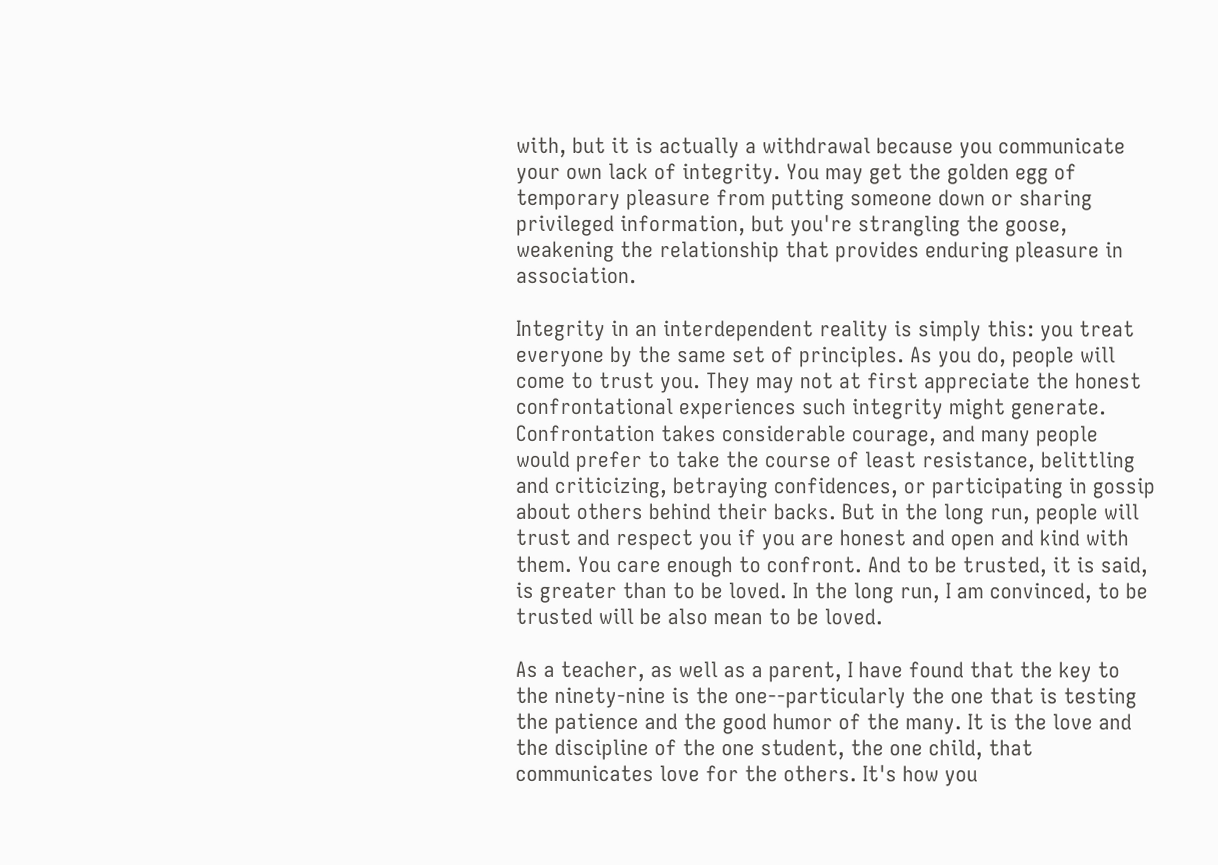with, but it is actually a withdrawal because you communicate your own lack of integrity. You may get the golden egg of temporary pleasure from putting someone down or sharing privileged information, but you're strangling the goose, weakening the relationship that provides enduring pleasure in association.

Integrity in an interdependent reality is simply this: you treat everyone by the same set of principles. As you do, people will come to trust you. They may not at first appreciate the honest confrontational experiences such integrity might generate. Confrontation takes considerable courage, and many people would prefer to take the course of least resistance, belittling and criticizing, betraying confidences, or participating in gossip about others behind their backs. But in the long run, people will trust and respect you if you are honest and open and kind with them. You care enough to confront. And to be trusted, it is said, is greater than to be loved. In the long run, I am convinced, to be trusted will be also mean to be loved.

As a teacher, as well as a parent, I have found that the key to the ninety-nine is the one--particularly the one that is testing the patience and the good humor of the many. It is the love and the discipline of the one student, the one child, that communicates love for the others. It's how you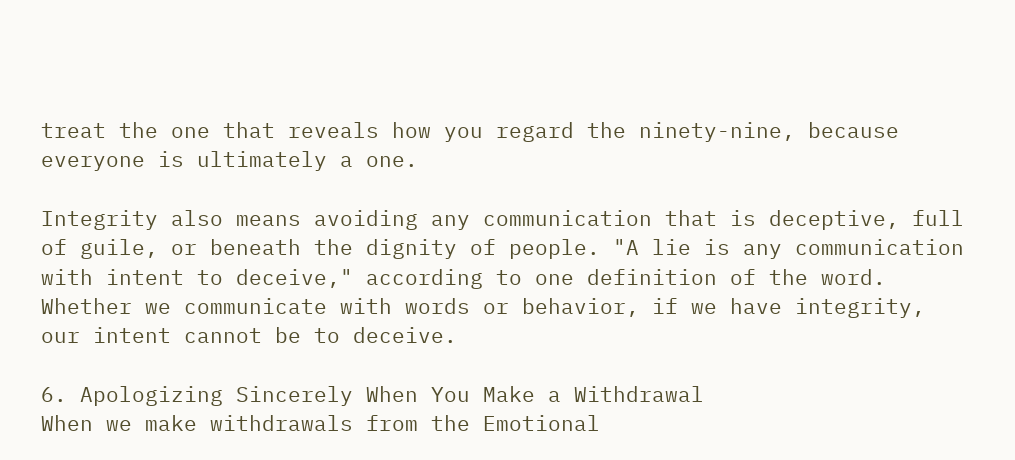treat the one that reveals how you regard the ninety-nine, because everyone is ultimately a one.

Integrity also means avoiding any communication that is deceptive, full of guile, or beneath the dignity of people. "A lie is any communication with intent to deceive," according to one definition of the word. Whether we communicate with words or behavior, if we have integrity, our intent cannot be to deceive.

6. Apologizing Sincerely When You Make a Withdrawal
When we make withdrawals from the Emotional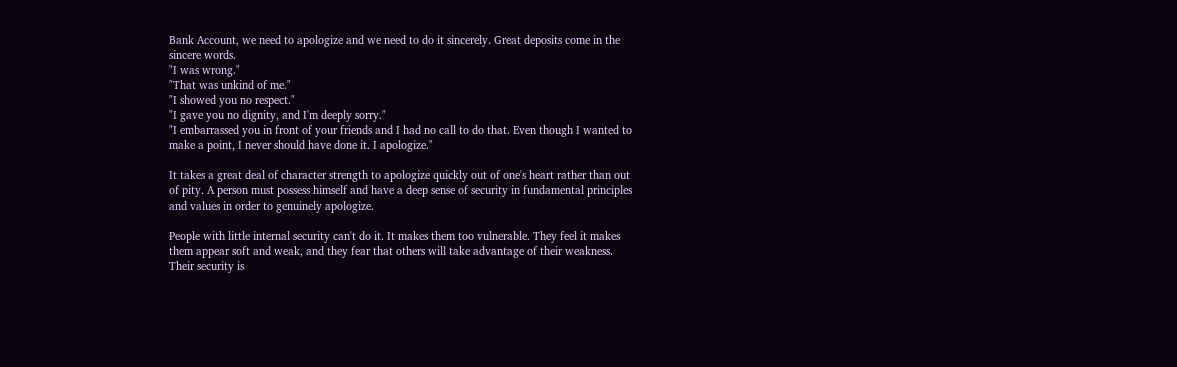Bank Account, we need to apologize and we need to do it sincerely. Great deposits come in the sincere words.
"I was wrong."
"That was unkind of me."
"I showed you no respect."
"I gave you no dignity, and I'm deeply sorry."
"I embarrassed you in front of your friends and I had no call to do that. Even though I wanted to make a point, I never should have done it. I apologize."

It takes a great deal of character strength to apologize quickly out of one's heart rather than out of pity. A person must possess himself and have a deep sense of security in fundamental principles and values in order to genuinely apologize.

People with little internal security can't do it. It makes them too vulnerable. They feel it makes them appear soft and weak, and they fear that others will take advantage of their weakness. Their security is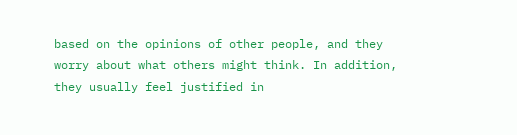based on the opinions of other people, and they worry about what others might think. In addition, they usually feel justified in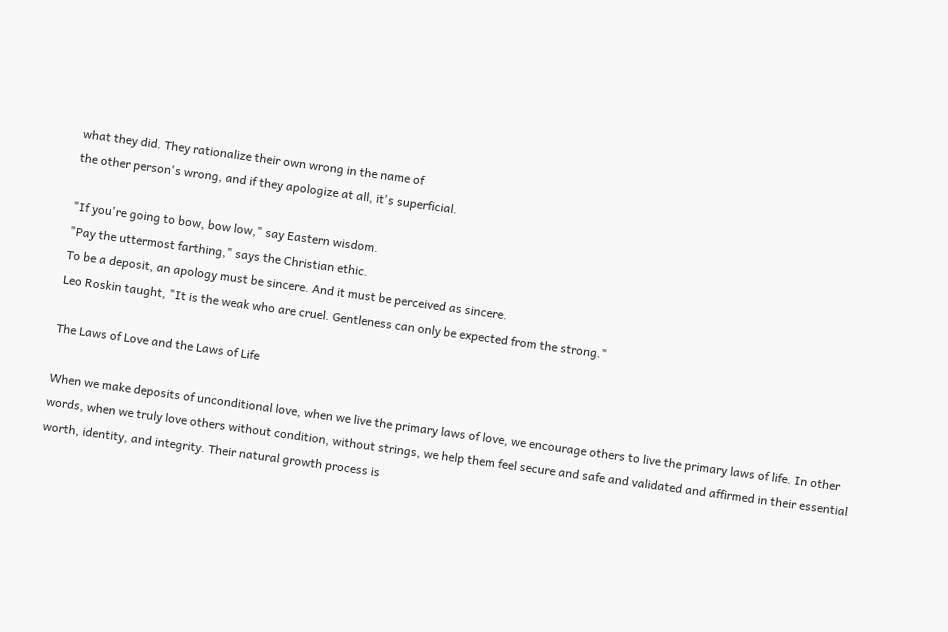what they did. They rationalize their own wrong in the name of
the other person's wrong, and if they apologize at all, it's superficial.

"If you're going to bow, bow low," say Eastern wisdom.
"Pay the uttermost farthing," says the Christian ethic.
To be a deposit, an apology must be sincere. And it must be perceived as sincere.
Leo Roskin taught, "It is the weak who are cruel. Gentleness can only be expected from the strong."

The Laws of Love and the Laws of Life

When we make deposits of unconditional love, when we live the primary laws of love, we encourage others to live the primary laws of life. In other words, when we truly love others without condition, without strings, we help them feel secure and safe and validated and affirmed in their essential worth, identity, and integrity. Their natural growth process is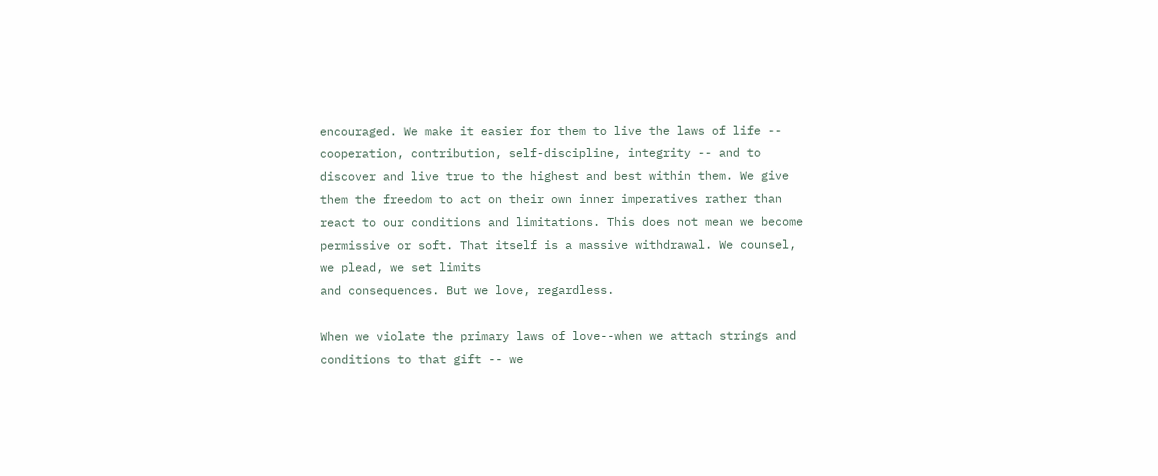encouraged. We make it easier for them to live the laws of life -- cooperation, contribution, self-discipline, integrity -- and to discover and live true to the highest and best within them. We give them the freedom to act on their own inner imperatives rather than react to our conditions and limitations. This does not mean we become permissive or soft. That itself is a massive withdrawal. We counsel, we plead, we set limits
and consequences. But we love, regardless.

When we violate the primary laws of love--when we attach strings and conditions to that gift -- we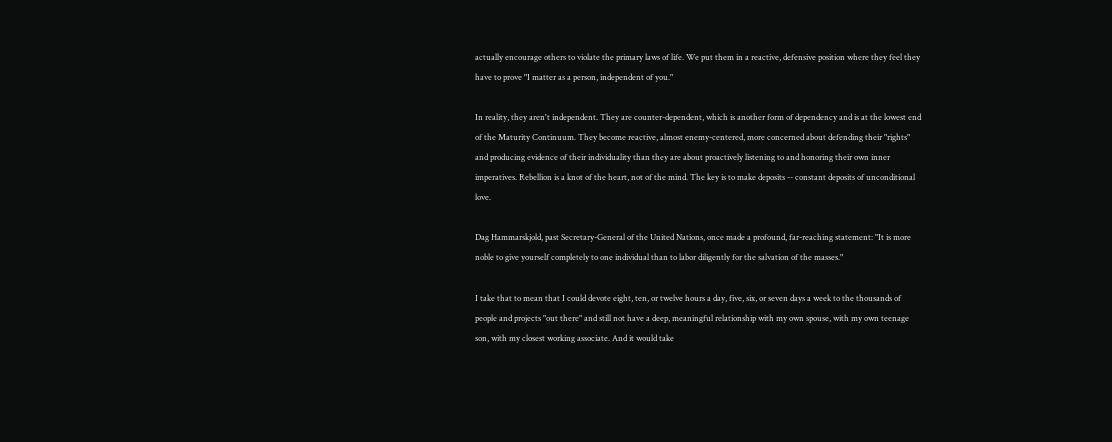actually encourage others to violate the primary laws of life. We put them in a reactive, defensive position where they feel they have to prove "I matter as a person, independent of you."

In reality, they aren't independent. They are counter-dependent, which is another form of dependency and is at the lowest end of the Maturity Continuum. They become reactive, almost enemy-centered, more concerned about defending their "rights" and producing evidence of their individuality than they are about proactively listening to and honoring their own inner imperatives. Rebellion is a knot of the heart, not of the mind. The key is to make deposits -- constant deposits of unconditional love.

Dag Hammarskjold, past Secretary-General of the United Nations, once made a profound, far-reaching statement: "It is more noble to give yourself completely to one individual than to labor diligently for the salvation of the masses."

I take that to mean that I could devote eight, ten, or twelve hours a day, five, six, or seven days a week to the thousands of people and projects "out there" and still not have a deep, meaningful relationship with my own spouse, with my own teenage son, with my closest working associate. And it would take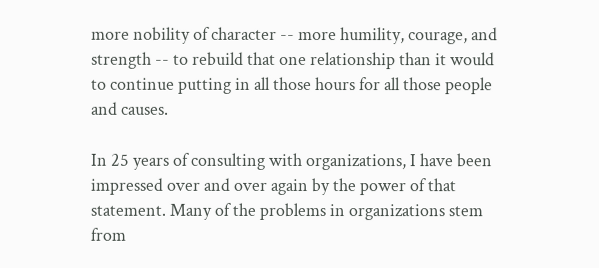more nobility of character -- more humility, courage, and strength -- to rebuild that one relationship than it would to continue putting in all those hours for all those people and causes.

In 25 years of consulting with organizations, I have been impressed over and over again by the power of that statement. Many of the problems in organizations stem from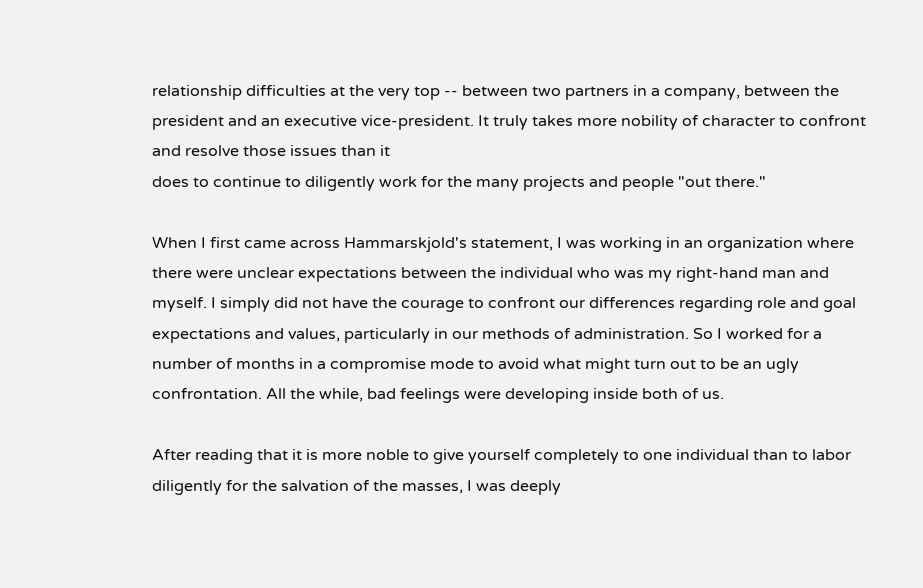relationship difficulties at the very top -- between two partners in a company, between the president and an executive vice-president. It truly takes more nobility of character to confront and resolve those issues than it
does to continue to diligently work for the many projects and people "out there."

When I first came across Hammarskjold's statement, I was working in an organization where there were unclear expectations between the individual who was my right-hand man and myself. I simply did not have the courage to confront our differences regarding role and goal expectations and values, particularly in our methods of administration. So I worked for a number of months in a compromise mode to avoid what might turn out to be an ugly confrontation. All the while, bad feelings were developing inside both of us.

After reading that it is more noble to give yourself completely to one individual than to labor diligently for the salvation of the masses, I was deeply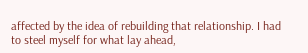affected by the idea of rebuilding that relationship. I had to steel myself for what lay ahead,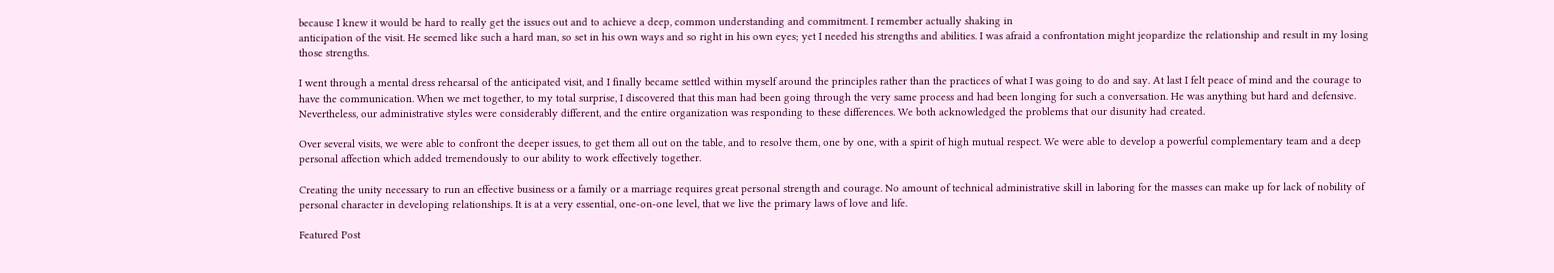because I knew it would be hard to really get the issues out and to achieve a deep, common understanding and commitment. I remember actually shaking in
anticipation of the visit. He seemed like such a hard man, so set in his own ways and so right in his own eyes; yet I needed his strengths and abilities. I was afraid a confrontation might jeopardize the relationship and result in my losing those strengths.

I went through a mental dress rehearsal of the anticipated visit, and I finally became settled within myself around the principles rather than the practices of what I was going to do and say. At last I felt peace of mind and the courage to have the communication. When we met together, to my total surprise, I discovered that this man had been going through the very same process and had been longing for such a conversation. He was anything but hard and defensive.
Nevertheless, our administrative styles were considerably different, and the entire organization was responding to these differences. We both acknowledged the problems that our disunity had created.

Over several visits, we were able to confront the deeper issues, to get them all out on the table, and to resolve them, one by one, with a spirit of high mutual respect. We were able to develop a powerful complementary team and a deep personal affection which added tremendously to our ability to work effectively together.

Creating the unity necessary to run an effective business or a family or a marriage requires great personal strength and courage. No amount of technical administrative skill in laboring for the masses can make up for lack of nobility of personal character in developing relationships. It is at a very essential, one-on-one level, that we live the primary laws of love and life.

Featured Post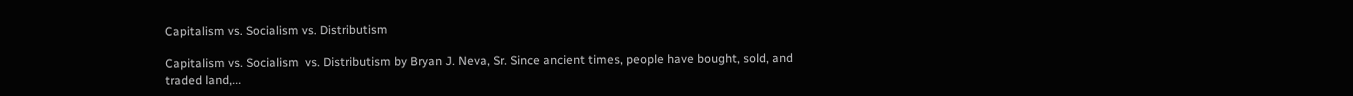Capitalism vs. Socialism vs. Distributism

Capitalism vs. Socialism  vs. Distributism by Bryan J. Neva, Sr. Since ancient times, people have bought, sold, and traded land,...